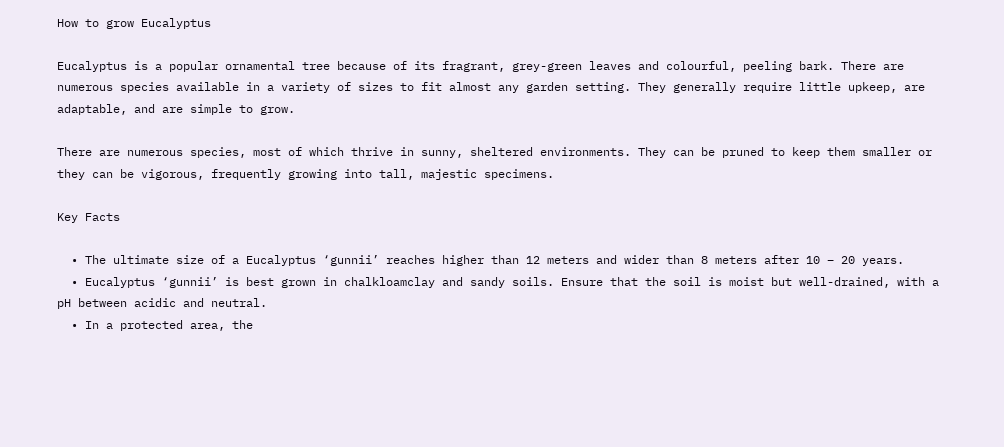How to grow Eucalyptus

Eucalyptus is a popular ornamental tree because of its fragrant, grey-green leaves and colourful, peeling bark. There are numerous species available in a variety of sizes to fit almost any garden setting. They generally require little upkeep, are adaptable, and are simple to grow.

There are numerous species, most of which thrive in sunny, sheltered environments. They can be pruned to keep them smaller or they can be vigorous, frequently growing into tall, majestic specimens.

Key Facts

  • The ultimate size of a Eucalyptus ‘gunnii’ reaches higher than 12 meters and wider than 8 meters after 10 – 20 years.
  • Eucalyptus ‘gunnii’ is best grown in chalkloamclay and sandy soils. Ensure that the soil is moist but well-drained, with a pH between acidic and neutral.
  • In a protected area, the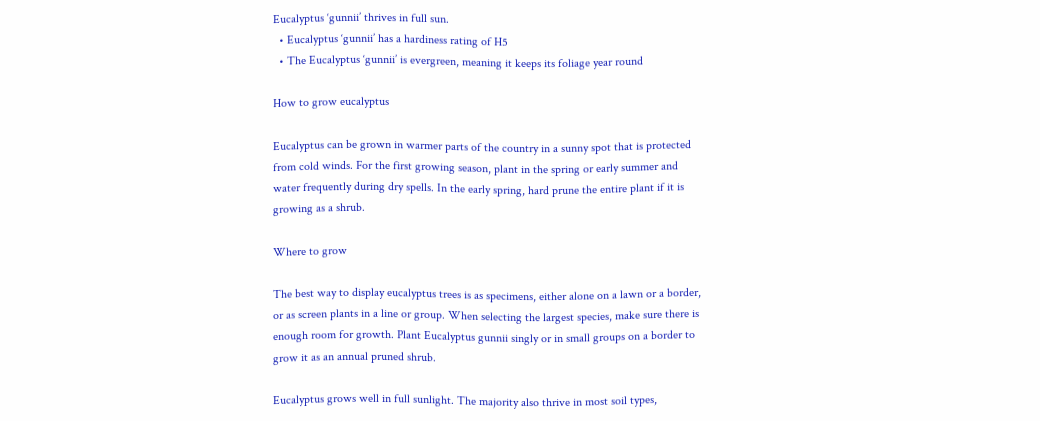Eucalyptus ‘gunnii’ thrives in full sun.
  • Eucalyptus ‘gunnii’ has a hardiness rating of H5
  • The Eucalyptus ‘gunnii’ is evergreen, meaning it keeps its foliage year round

How to grow eucalyptus

Eucalyptus can be grown in warmer parts of the country in a sunny spot that is protected from cold winds. For the first growing season, plant in the spring or early summer and water frequently during dry spells. In the early spring, hard prune the entire plant if it is growing as a shrub.

Where to grow

The best way to display eucalyptus trees is as specimens, either alone on a lawn or a border, or as screen plants in a line or group. When selecting the largest species, make sure there is enough room for growth. Plant Eucalyptus gunnii singly or in small groups on a border to grow it as an annual pruned shrub.

Eucalyptus grows well in full sunlight. The majority also thrive in most soil types,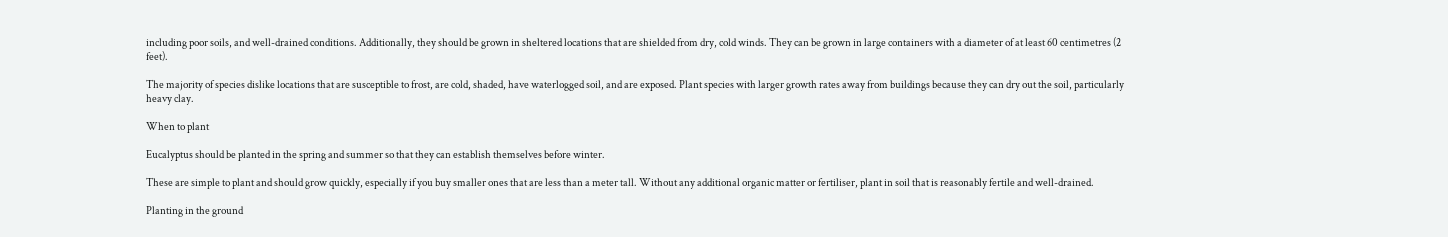including poor soils, and well-drained conditions. Additionally, they should be grown in sheltered locations that are shielded from dry, cold winds. They can be grown in large containers with a diameter of at least 60 centimetres (2 feet).

The majority of species dislike locations that are susceptible to frost, are cold, shaded, have waterlogged soil, and are exposed. Plant species with larger growth rates away from buildings because they can dry out the soil, particularly heavy clay.

When to plant

Eucalyptus should be planted in the spring and summer so that they can establish themselves before winter.

These are simple to plant and should grow quickly, especially if you buy smaller ones that are less than a meter tall. Without any additional organic matter or fertiliser, plant in soil that is reasonably fertile and well-drained.

Planting in the ground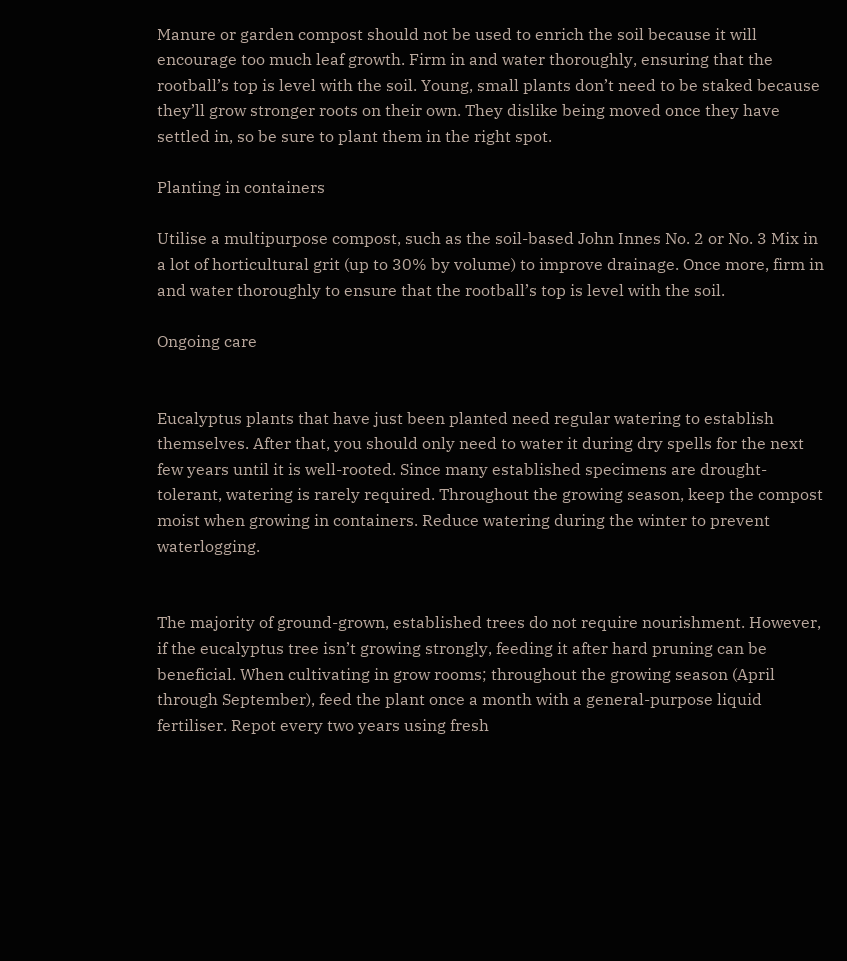Manure or garden compost should not be used to enrich the soil because it will encourage too much leaf growth. Firm in and water thoroughly, ensuring that the rootball’s top is level with the soil. Young, small plants don’t need to be staked because they’ll grow stronger roots on their own. They dislike being moved once they have settled in, so be sure to plant them in the right spot.

Planting in containers

Utilise a multipurpose compost, such as the soil-based John Innes No. 2 or No. 3 Mix in a lot of horticultural grit (up to 30% by volume) to improve drainage. Once more, firm in and water thoroughly to ensure that the rootball’s top is level with the soil.

Ongoing care


Eucalyptus plants that have just been planted need regular watering to establish themselves. After that, you should only need to water it during dry spells for the next few years until it is well-rooted. Since many established specimens are drought-tolerant, watering is rarely required. Throughout the growing season, keep the compost moist when growing in containers. Reduce watering during the winter to prevent waterlogging.


The majority of ground-grown, established trees do not require nourishment. However, if the eucalyptus tree isn’t growing strongly, feeding it after hard pruning can be beneficial. When cultivating in grow rooms; throughout the growing season (April through September), feed the plant once a month with a general-purpose liquid fertiliser. Repot every two years using fresh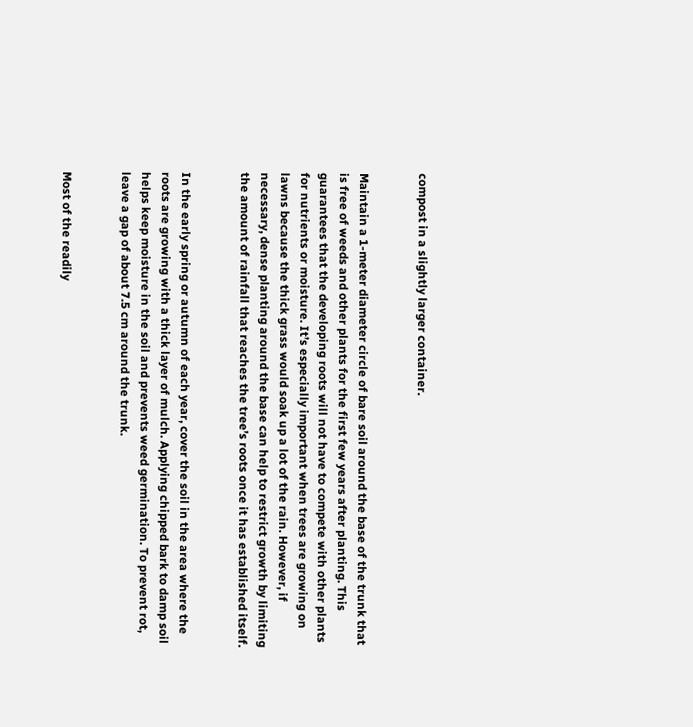compost in a slightly larger container.


Maintain a 1-meter diameter circle of bare soil around the base of the trunk that is free of weeds and other plants for the first few years after planting. This guarantees that the developing roots will not have to compete with other plants for nutrients or moisture. It’s especially important when trees are growing on lawns because the thick grass would soak up a lot of the rain. However, if necessary, dense planting around the base can help to restrict growth by limiting the amount of rainfall that reaches the tree’s roots once it has established itself.


In the early spring or autumn of each year, cover the soil in the area where the roots are growing with a thick layer of mulch. Applying chipped bark to damp soil helps keep moisture in the soil and prevents weed germination. To prevent rot, leave a gap of about 7.5 cm around the trunk.


Most of the readily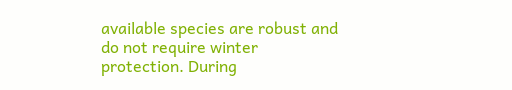available species are robust and do not require winter protection. During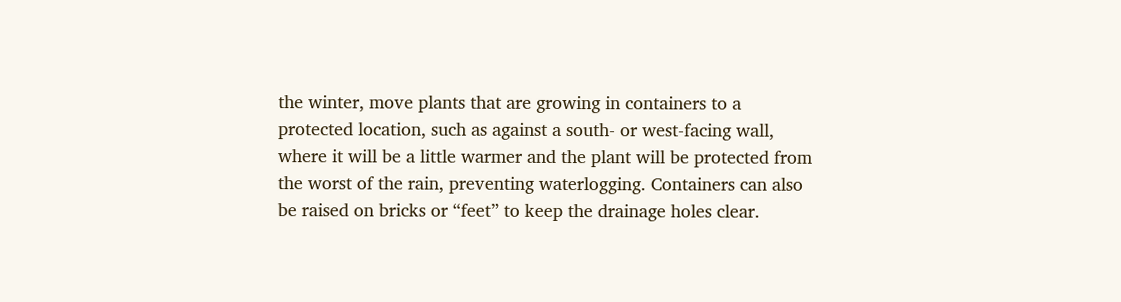the winter, move plants that are growing in containers to a protected location, such as against a south- or west-facing wall, where it will be a little warmer and the plant will be protected from the worst of the rain, preventing waterlogging. Containers can also be raised on bricks or “feet” to keep the drainage holes clear.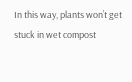In this way, plants won’t get stuck in wet compost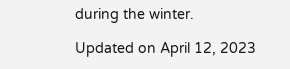during the winter.

Updated on April 12, 2023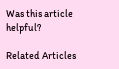Was this article helpful?

Related Articles